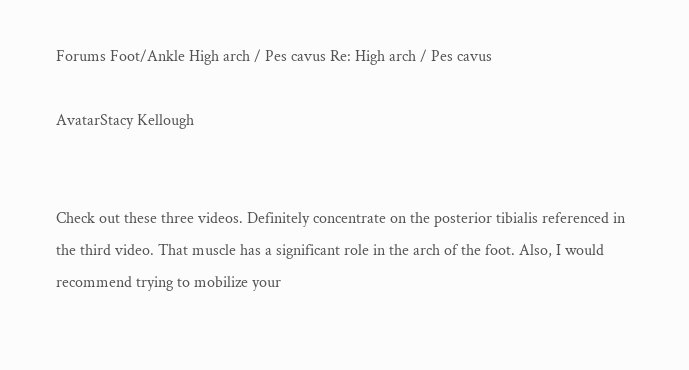Forums Foot/Ankle High arch / Pes cavus Re: High arch / Pes cavus

AvatarStacy Kellough


Check out these three videos. Definitely concentrate on the posterior tibialis referenced in the third video. That muscle has a significant role in the arch of the foot. Also, I would recommend trying to mobilize your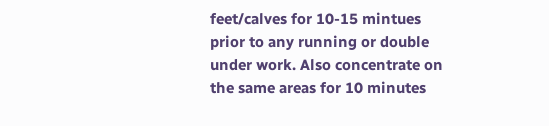feet/calves for 10-15 mintues prior to any running or double under work. Also concentrate on the same areas for 10 minutes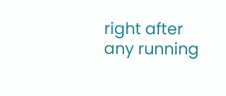right after any running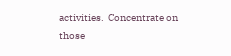activities.  Concentrate on those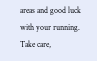areas and good luck with your running.
Take care,